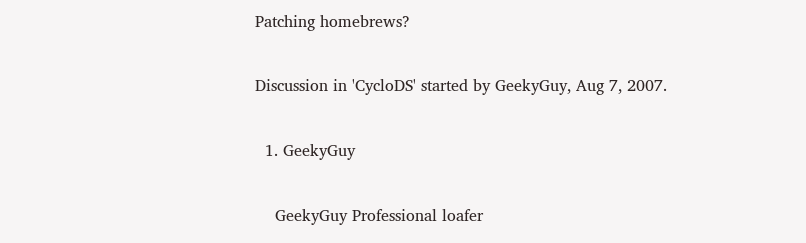Patching homebrews?

Discussion in 'CycloDS' started by GeekyGuy, Aug 7, 2007.

  1. GeekyGuy

    GeekyGuy Professional loafer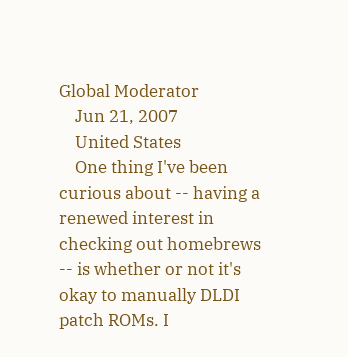Global Moderator
    Jun 21, 2007
    United States
    One thing I've been curious about -- having a renewed interest in checking out homebrews -- is whether or not it's okay to manually DLDI patch ROMs. I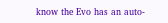know the Evo has an auto-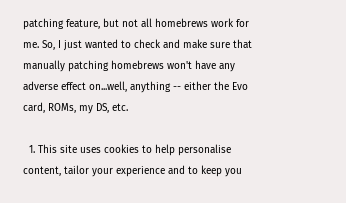patching feature, but not all homebrews work for me. So, I just wanted to check and make sure that manually patching homebrews won't have any adverse effect on...well, anything -- either the Evo card, ROMs, my DS, etc.

  1. This site uses cookies to help personalise content, tailor your experience and to keep you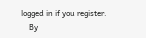logged in if you register.
    By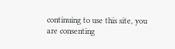continuing to use this site, you are consenting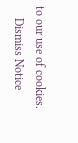to our use of cookies.
    Dismiss Notice